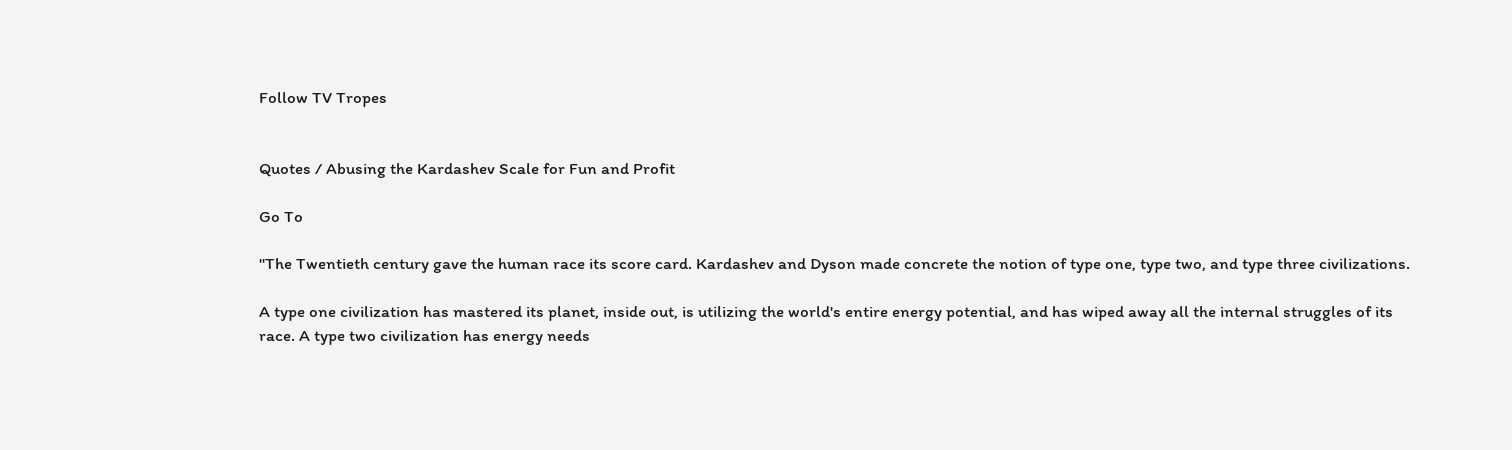Follow TV Tropes


Quotes / Abusing the Kardashev Scale for Fun and Profit

Go To

"The Twentieth century gave the human race its score card. Kardashev and Dyson made concrete the notion of type one, type two, and type three civilizations.

A type one civilization has mastered its planet, inside out, is utilizing the world's entire energy potential, and has wiped away all the internal struggles of its race. A type two civilization has energy needs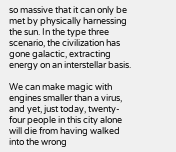so massive that it can only be met by physically harnessing the sun. In the type three scenario, the civilization has gone galactic, extracting energy on an interstellar basis.

We can make magic with engines smaller than a virus, and yet, just today, twenty-four people in this city alone will die from having walked into the wrong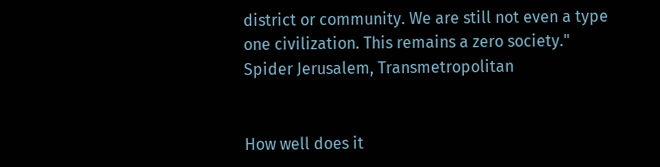district or community. We are still not even a type one civilization. This remains a zero society."
Spider Jerusalem, Transmetropolitan


How well does it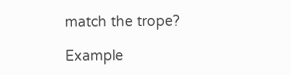match the trope?

Example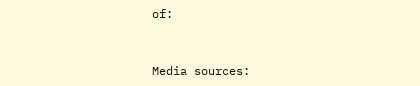of:


Media sources: